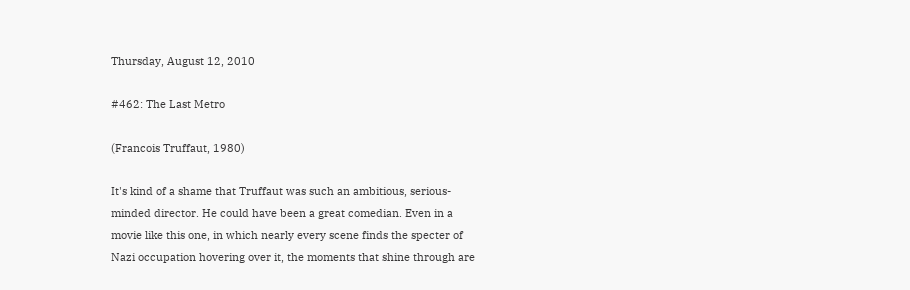Thursday, August 12, 2010

#462: The Last Metro

(Francois Truffaut, 1980)

It's kind of a shame that Truffaut was such an ambitious, serious-minded director. He could have been a great comedian. Even in a movie like this one, in which nearly every scene finds the specter of Nazi occupation hovering over it, the moments that shine through are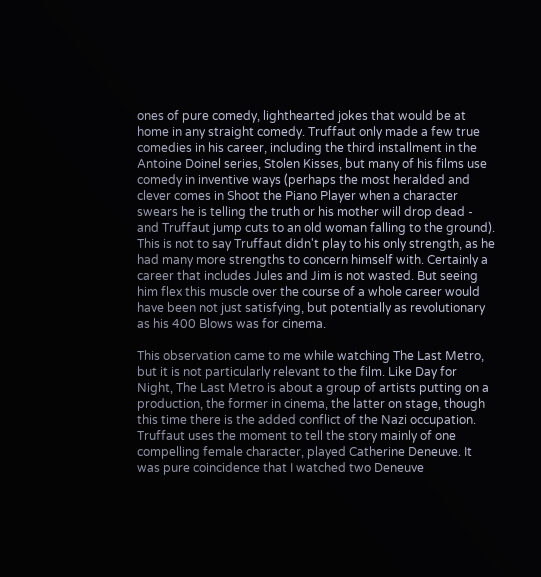ones of pure comedy, lighthearted jokes that would be at home in any straight comedy. Truffaut only made a few true comedies in his career, including the third installment in the Antoine Doinel series, Stolen Kisses, but many of his films use comedy in inventive ways (perhaps the most heralded and clever comes in Shoot the Piano Player when a character swears he is telling the truth or his mother will drop dead - and Truffaut jump cuts to an old woman falling to the ground). This is not to say Truffaut didn't play to his only strength, as he had many more strengths to concern himself with. Certainly a career that includes Jules and Jim is not wasted. But seeing him flex this muscle over the course of a whole career would have been not just satisfying, but potentially as revolutionary as his 400 Blows was for cinema.

This observation came to me while watching The Last Metro, but it is not particularly relevant to the film. Like Day for Night, The Last Metro is about a group of artists putting on a production, the former in cinema, the latter on stage, though this time there is the added conflict of the Nazi occupation. Truffaut uses the moment to tell the story mainly of one compelling female character, played Catherine Deneuve. It was pure coincidence that I watched two Deneuve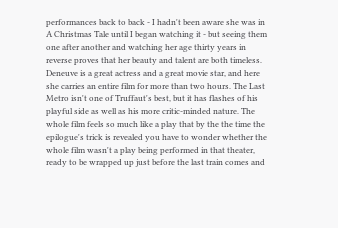performances back to back - I hadn't been aware she was in A Christmas Tale until I began watching it - but seeing them one after another and watching her age thirty years in reverse proves that her beauty and talent are both timeless. Deneuve is a great actress and a great movie star, and here she carries an entire film for more than two hours. The Last Metro isn't one of Truffaut's best, but it has flashes of his playful side as well as his more critic-minded nature. The whole film feels so much like a play that by the the time the epilogue's trick is revealed you have to wonder whether the whole film wasn't a play being performed in that theater, ready to be wrapped up just before the last train comes and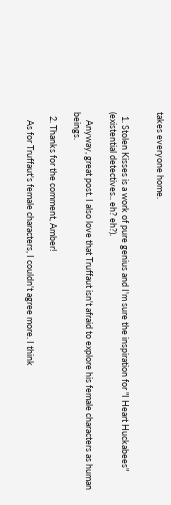takes everyone home.


  1. Stolen Kisses is a work of pure genius and I'm sure the inspiration for "I Heart Huckabees" (existential detectives.. eh? eh?).

    Anyway, great post. I also love that Truffaut isn't afraid to explore his female characters as human beings.

  2. Thanks for the comment, Amber!

    As for Truffaut's female characters, I couldn't agree more. I think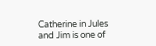Catherine in Jules and Jim is one of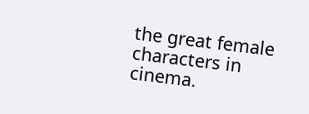the great female characters in cinema.